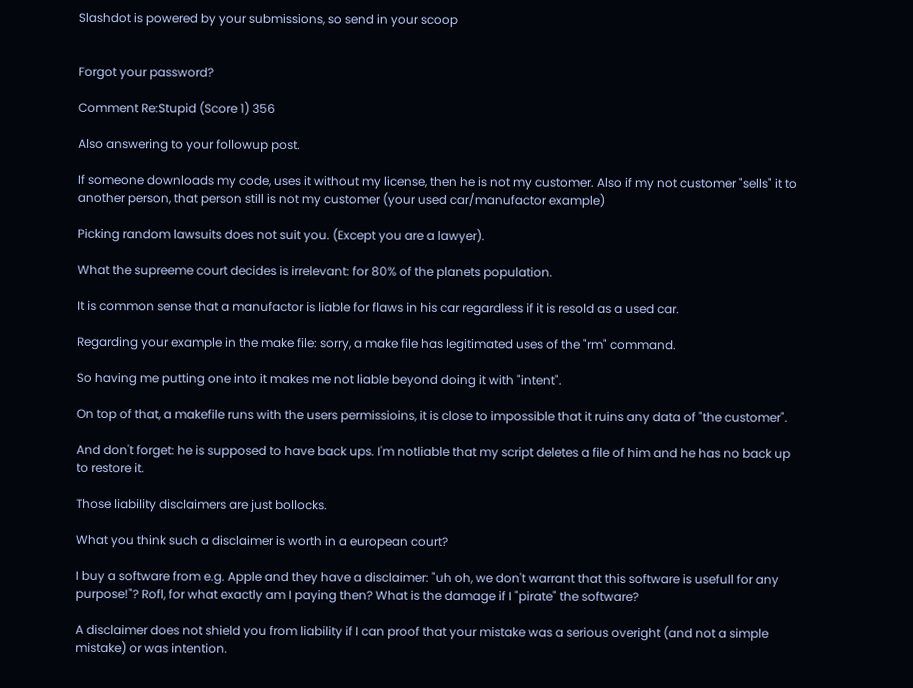Slashdot is powered by your submissions, so send in your scoop


Forgot your password?

Comment Re:Stupid (Score 1) 356

Also answering to your followup post.

If someone downloads my code, uses it without my license, then he is not my customer. Also if my not customer "sells" it to another person, that person still is not my customer (your used car/manufactor example)

Picking random lawsuits does not suit you. (Except you are a lawyer).

What the supreeme court decides is irrelevant: for 80% of the planets population.

It is common sense that a manufactor is liable for flaws in his car regardless if it is resold as a used car.

Regarding your example in the make file: sorry, a make file has legitimated uses of the "rm" command.

So having me putting one into it makes me not liable beyond doing it with "intent".

On top of that, a makefile runs with the users permissioins, it is close to impossible that it ruins any data of "the customer".

And don't forget: he is supposed to have back ups. I'm notliable that my script deletes a file of him and he has no back up to restore it.

Those liability disclaimers are just bollocks.

What you think such a disclaimer is worth in a european court?

I buy a software from e.g. Apple and they have a disclaimer: "uh oh, we don't warrant that this software is usefull for any purpose!"? Rofl, for what exactly am I paying then? What is the damage if I "pirate" the software?

A disclaimer does not shield you from liability if I can proof that your mistake was a serious overight (and not a simple mistake) or was intention.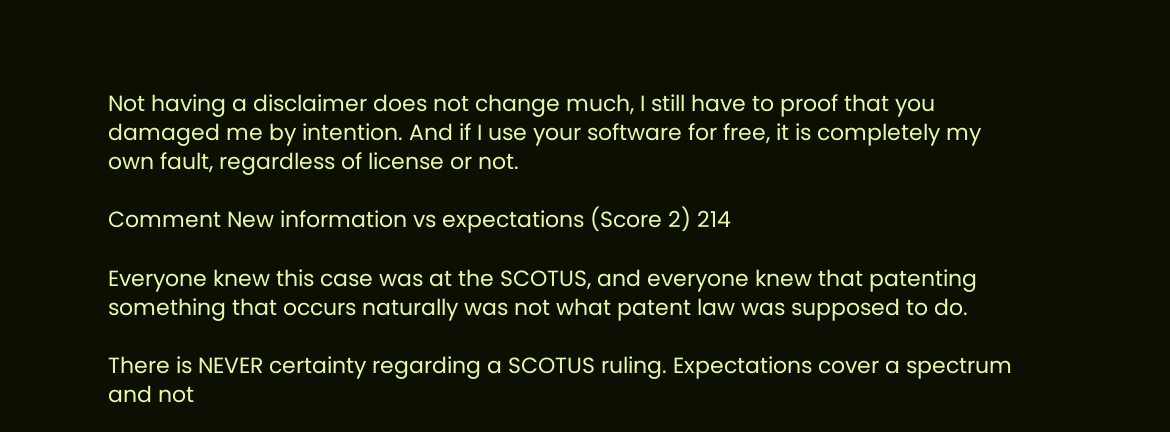Not having a disclaimer does not change much, I still have to proof that you damaged me by intention. And if I use your software for free, it is completely my own fault, regardless of license or not.

Comment New information vs expectations (Score 2) 214

Everyone knew this case was at the SCOTUS, and everyone knew that patenting something that occurs naturally was not what patent law was supposed to do.

There is NEVER certainty regarding a SCOTUS ruling. Expectations cover a spectrum and not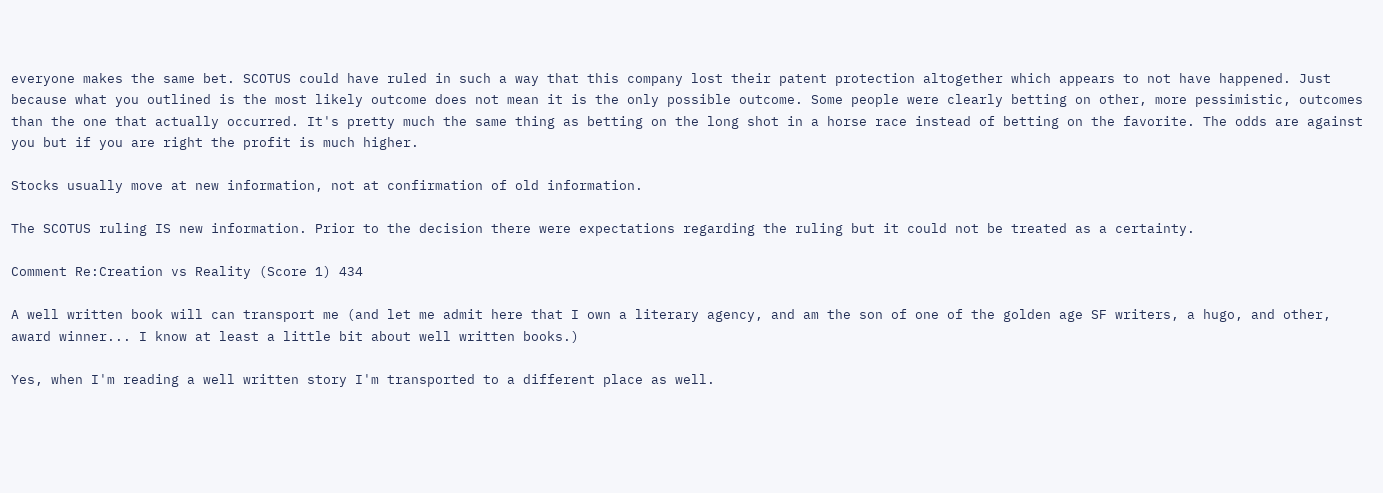everyone makes the same bet. SCOTUS could have ruled in such a way that this company lost their patent protection altogether which appears to not have happened. Just because what you outlined is the most likely outcome does not mean it is the only possible outcome. Some people were clearly betting on other, more pessimistic, outcomes than the one that actually occurred. It's pretty much the same thing as betting on the long shot in a horse race instead of betting on the favorite. The odds are against you but if you are right the profit is much higher.

Stocks usually move at new information, not at confirmation of old information.

The SCOTUS ruling IS new information. Prior to the decision there were expectations regarding the ruling but it could not be treated as a certainty.

Comment Re:Creation vs Reality (Score 1) 434

A well written book will can transport me (and let me admit here that I own a literary agency, and am the son of one of the golden age SF writers, a hugo, and other, award winner... I know at least a little bit about well written books.)

Yes, when I'm reading a well written story I'm transported to a different place as well.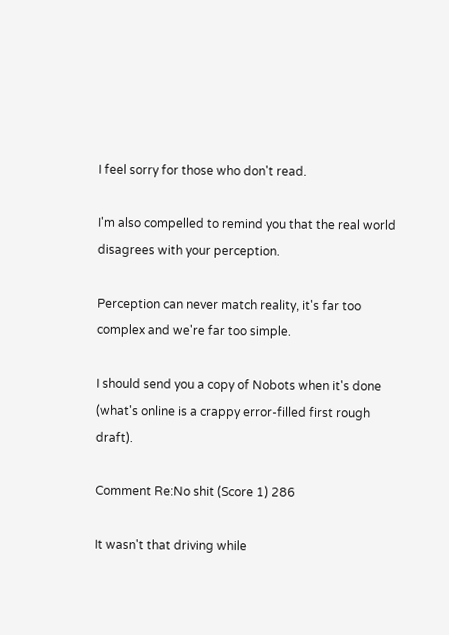I feel sorry for those who don't read.

I'm also compelled to remind you that the real world disagrees with your perception.

Perception can never match reality, it's far too complex and we're far too simple.

I should send you a copy of Nobots when it's done (what's online is a crappy error-filled first rough draft).

Comment Re:No shit (Score 1) 286

It wasn't that driving while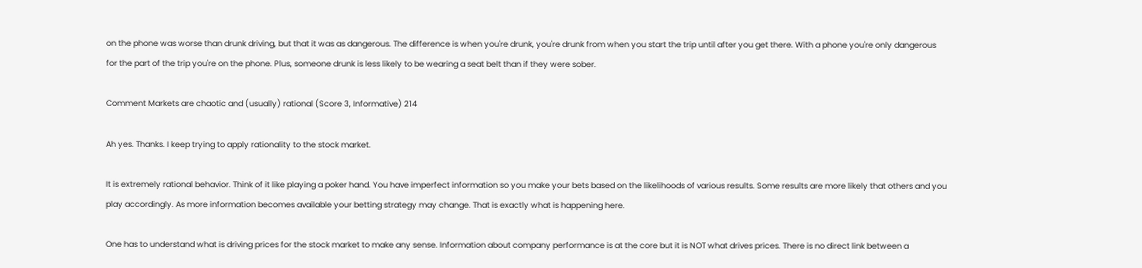on the phone was worse than drunk driving, but that it was as dangerous. The difference is when you're drunk, you're drunk from when you start the trip until after you get there. With a phone you're only dangerous for the part of the trip you're on the phone. Plus, someone drunk is less likely to be wearing a seat belt than if they were sober.

Comment Markets are chaotic and (usually) rational (Score 3, Informative) 214

Ah yes. Thanks. I keep trying to apply rationality to the stock market.

It is extremely rational behavior. Think of it like playing a poker hand. You have imperfect information so you make your bets based on the likelihoods of various results. Some results are more likely that others and you play accordingly. As more information becomes available your betting strategy may change. That is exactly what is happening here.

One has to understand what is driving prices for the stock market to make any sense. Information about company performance is at the core but it is NOT what drives prices. There is no direct link between a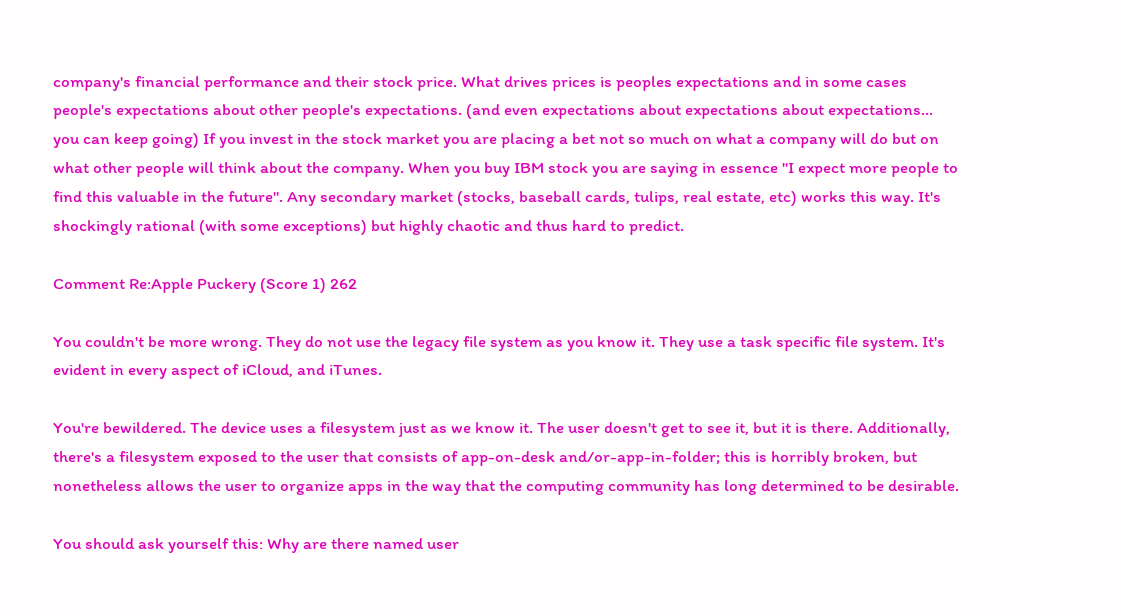company's financial performance and their stock price. What drives prices is peoples expectations and in some cases people's expectations about other people's expectations. (and even expectations about expectations about expectations... you can keep going) If you invest in the stock market you are placing a bet not so much on what a company will do but on what other people will think about the company. When you buy IBM stock you are saying in essence "I expect more people to find this valuable in the future". Any secondary market (stocks, baseball cards, tulips, real estate, etc) works this way. It's shockingly rational (with some exceptions) but highly chaotic and thus hard to predict.

Comment Re:Apple Puckery (Score 1) 262

You couldn't be more wrong. They do not use the legacy file system as you know it. They use a task specific file system. It's evident in every aspect of iCloud, and iTunes.

You're bewildered. The device uses a filesystem just as we know it. The user doesn't get to see it, but it is there. Additionally, there's a filesystem exposed to the user that consists of app-on-desk and/or-app-in-folder; this is horribly broken, but nonetheless allows the user to organize apps in the way that the computing community has long determined to be desirable.

You should ask yourself this: Why are there named user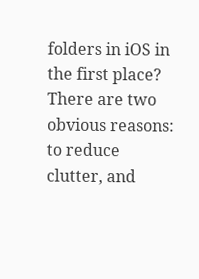folders in iOS in the first place? There are two obvious reasons: to reduce clutter, and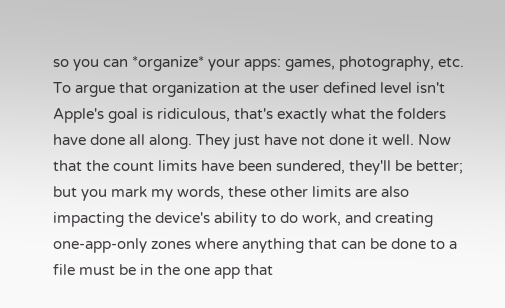so you can *organize* your apps: games, photography, etc. To argue that organization at the user defined level isn't Apple's goal is ridiculous, that's exactly what the folders have done all along. They just have not done it well. Now that the count limits have been sundered, they'll be better; but you mark my words, these other limits are also impacting the device's ability to do work, and creating one-app-only zones where anything that can be done to a file must be in the one app that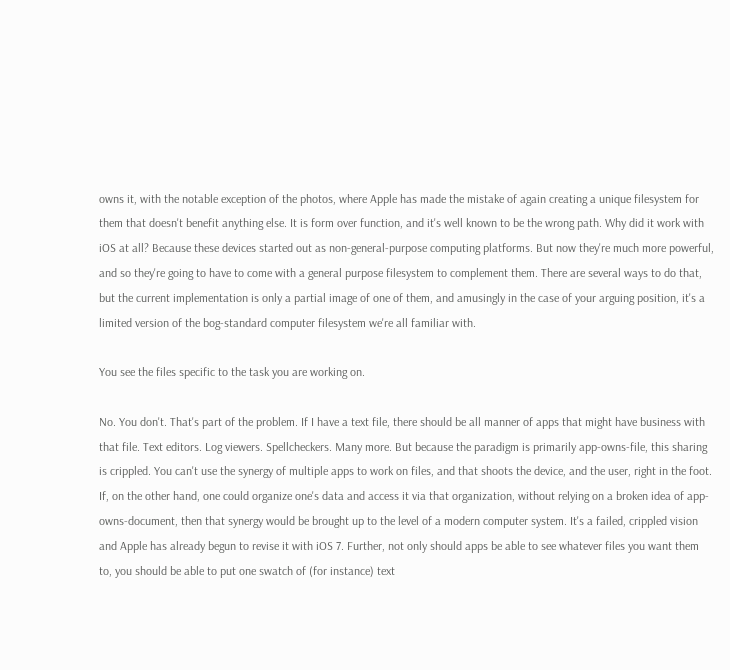owns it, with the notable exception of the photos, where Apple has made the mistake of again creating a unique filesystem for them that doesn't benefit anything else. It is form over function, and it's well known to be the wrong path. Why did it work with iOS at all? Because these devices started out as non-general-purpose computing platforms. But now they're much more powerful, and so they're going to have to come with a general purpose filesystem to complement them. There are several ways to do that, but the current implementation is only a partial image of one of them, and amusingly in the case of your arguing position, it's a limited version of the bog-standard computer filesystem we're all familiar with.

You see the files specific to the task you are working on.

No. You don't. That's part of the problem. If I have a text file, there should be all manner of apps that might have business with that file. Text editors. Log viewers. Spellcheckers. Many more. But because the paradigm is primarily app-owns-file, this sharing is crippled. You can't use the synergy of multiple apps to work on files, and that shoots the device, and the user, right in the foot. If, on the other hand, one could organize one's data and access it via that organization, without relying on a broken idea of app-owns-document, then that synergy would be brought up to the level of a modern computer system. It's a failed, crippled vision and Apple has already begun to revise it with iOS 7. Further, not only should apps be able to see whatever files you want them to, you should be able to put one swatch of (for instance) text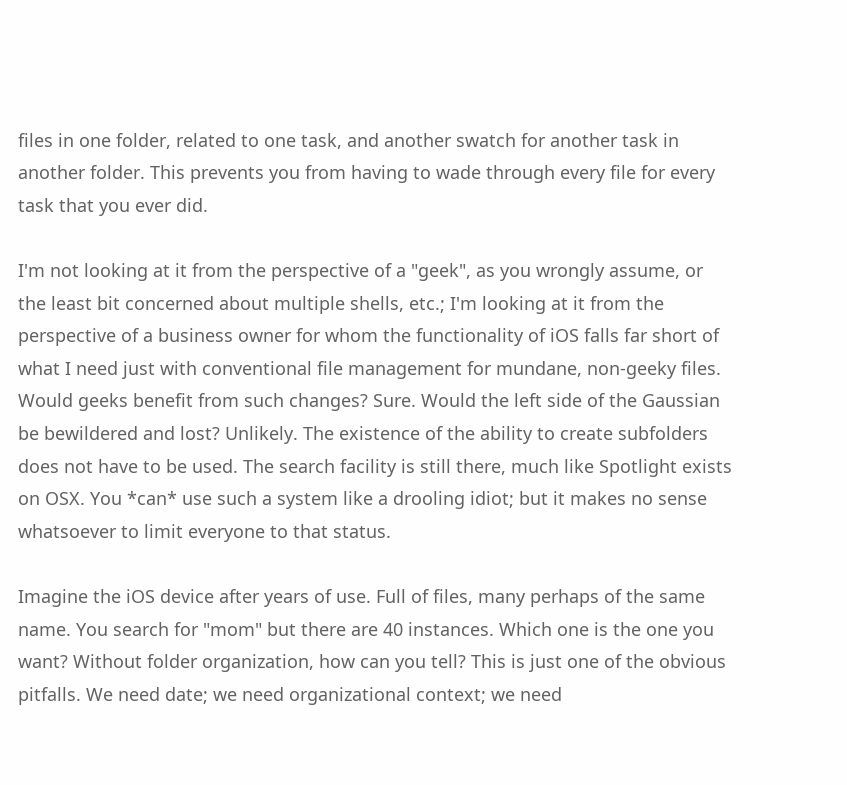files in one folder, related to one task, and another swatch for another task in another folder. This prevents you from having to wade through every file for every task that you ever did.

I'm not looking at it from the perspective of a "geek", as you wrongly assume, or the least bit concerned about multiple shells, etc.; I'm looking at it from the perspective of a business owner for whom the functionality of iOS falls far short of what I need just with conventional file management for mundane, non-geeky files. Would geeks benefit from such changes? Sure. Would the left side of the Gaussian be bewildered and lost? Unlikely. The existence of the ability to create subfolders does not have to be used. The search facility is still there, much like Spotlight exists on OSX. You *can* use such a system like a drooling idiot; but it makes no sense whatsoever to limit everyone to that status.

Imagine the iOS device after years of use. Full of files, many perhaps of the same name. You search for "mom" but there are 40 instances. Which one is the one you want? Without folder organization, how can you tell? This is just one of the obvious pitfalls. We need date; we need organizational context; we need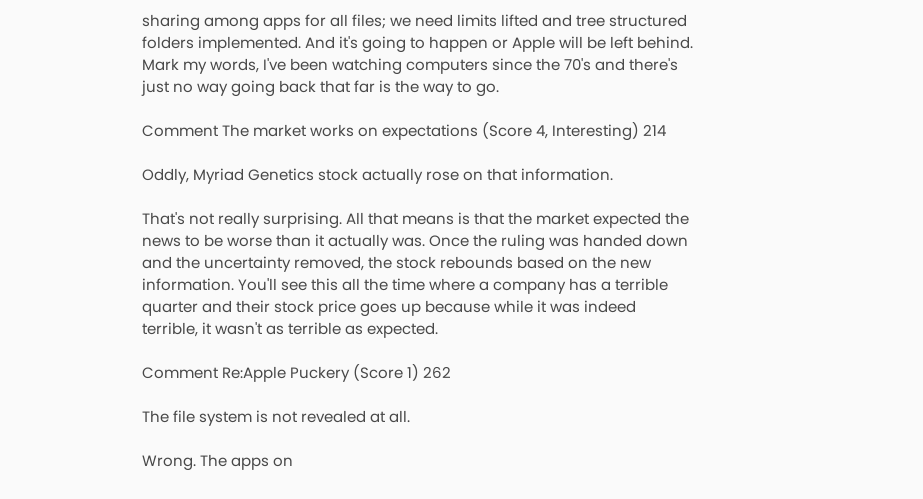sharing among apps for all files; we need limits lifted and tree structured folders implemented. And it's going to happen or Apple will be left behind. Mark my words, I've been watching computers since the 70's and there's just no way going back that far is the way to go.

Comment The market works on expectations (Score 4, Interesting) 214

Oddly, Myriad Genetics stock actually rose on that information.

That's not really surprising. All that means is that the market expected the news to be worse than it actually was. Once the ruling was handed down and the uncertainty removed, the stock rebounds based on the new information. You'll see this all the time where a company has a terrible quarter and their stock price goes up because while it was indeed terrible, it wasn't as terrible as expected.

Comment Re:Apple Puckery (Score 1) 262

The file system is not revealed at all.

Wrong. The apps on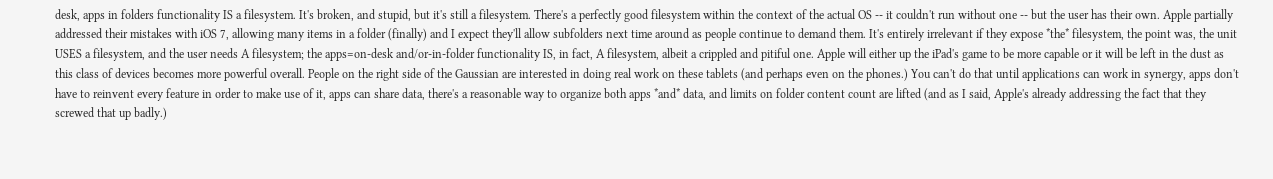desk, apps in folders functionality IS a filesystem. It's broken, and stupid, but it's still a filesystem. There's a perfectly good filesystem within the context of the actual OS -- it couldn't run without one -- but the user has their own. Apple partially addressed their mistakes with iOS 7, allowing many items in a folder (finally) and I expect they'll allow subfolders next time around as people continue to demand them. It's entirely irrelevant if they expose *the* filesystem, the point was, the unit USES a filesystem, and the user needs A filesystem; the apps=on-desk and/or-in-folder functionality IS, in fact, A filesystem, albeit a crippled and pitiful one. Apple will either up the iPad's game to be more capable or it will be left in the dust as this class of devices becomes more powerful overall. People on the right side of the Gaussian are interested in doing real work on these tablets (and perhaps even on the phones.) You can't do that until applications can work in synergy, apps don't have to reinvent every feature in order to make use of it, apps can share data, there's a reasonable way to organize both apps *and* data, and limits on folder content count are lifted (and as I said, Apple's already addressing the fact that they screwed that up badly.)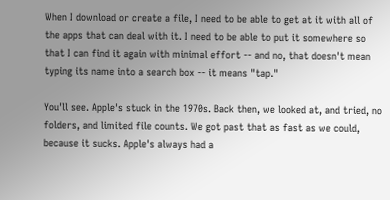When I download or create a file, I need to be able to get at it with all of the apps that can deal with it. I need to be able to put it somewhere so that I can find it again with minimal effort -- and no, that doesn't mean typing its name into a search box -- it means "tap."

You'll see. Apple's stuck in the 1970s. Back then, we looked at, and tried, no folders, and limited file counts. We got past that as fast as we could, because it sucks. Apple's always had a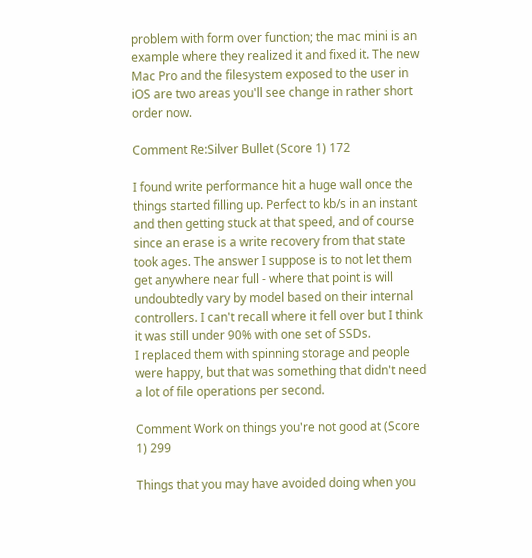problem with form over function; the mac mini is an example where they realized it and fixed it. The new Mac Pro and the filesystem exposed to the user in iOS are two areas you'll see change in rather short order now.

Comment Re:Silver Bullet (Score 1) 172

I found write performance hit a huge wall once the things started filling up. Perfect to kb/s in an instant and then getting stuck at that speed, and of course since an erase is a write recovery from that state took ages. The answer I suppose is to not let them get anywhere near full - where that point is will undoubtedly vary by model based on their internal controllers. I can't recall where it fell over but I think it was still under 90% with one set of SSDs.
I replaced them with spinning storage and people were happy, but that was something that didn't need a lot of file operations per second.

Comment Work on things you're not good at (Score 1) 299

Things that you may have avoided doing when you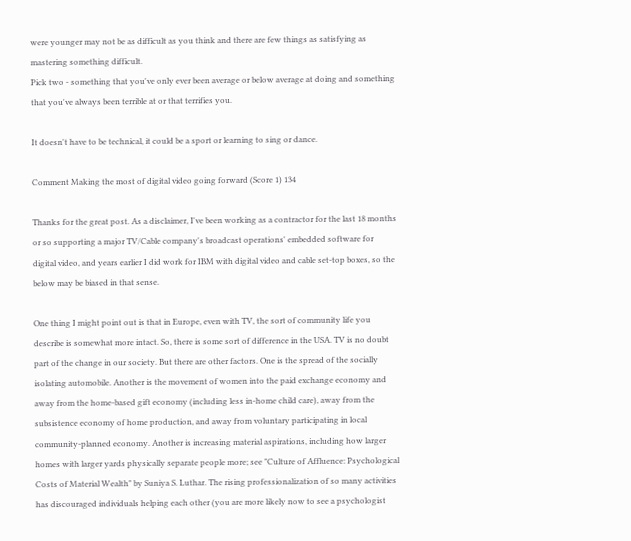were younger may not be as difficult as you think and there are few things as satisfying as mastering something difficult.
Pick two - something that you've only ever been average or below average at doing and something that you've always been terrible at or that terrifies you.

It doesn't have to be technical, it could be a sport or learning to sing or dance.

Comment Making the most of digital video going forward (Score 1) 134

Thanks for the great post. As a disclaimer, I've been working as a contractor for the last 18 months or so supporting a major TV/Cable company's broadcast operations' embedded software for digital video, and years earlier I did work for IBM with digital video and cable set-top boxes, so the below may be biased in that sense.

One thing I might point out is that in Europe, even with TV, the sort of community life you describe is somewhat more intact. So, there is some sort of difference in the USA. TV is no doubt part of the change in our society. But there are other factors. One is the spread of the socially isolating automobile. Another is the movement of women into the paid exchange economy and away from the home-based gift economy (including less in-home child care), away from the subsistence economy of home production, and away from voluntary participating in local community-planned economy. Another is increasing material aspirations, including how larger homes with larger yards physically separate people more; see "Culture of Affluence: Psychological Costs of Material Wealth" by Suniya S. Luthar. The rising professionalization of so many activities has discouraged individuals helping each other (you are more likely now to see a psychologist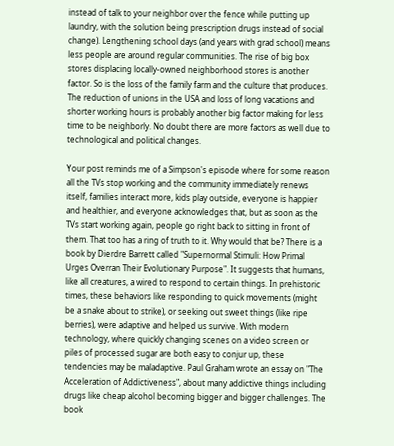instead of talk to your neighbor over the fence while putting up laundry, with the solution being prescription drugs instead of social change). Lengthening school days (and years with grad school) means less people are around regular communities. The rise of big box stores displacing locally-owned neighborhood stores is another factor. So is the loss of the family farm and the culture that produces. The reduction of unions in the USA and loss of long vacations and shorter working hours is probably another big factor making for less time to be neighborly. No doubt there are more factors as well due to technological and political changes.

Your post reminds me of a Simpson's episode where for some reason all the TVs stop working and the community immediately renews itself, families interact more, kids play outside, everyone is happier and healthier, and everyone acknowledges that, but as soon as the TVs start working again, people go right back to sitting in front of them. That too has a ring of truth to it. Why would that be? There is a book by Dierdre Barrett called "Supernormal Stimuli: How Primal Urges Overran Their Evolutionary Purpose". It suggests that humans, like all creatures, a wired to respond to certain things. In prehistoric times, these behaviors like responding to quick movements (might be a snake about to strike), or seeking out sweet things (like ripe berries), were adaptive and helped us survive. With modern technology, where quickly changing scenes on a video screen or piles of processed sugar are both easy to conjur up, these tendencies may be maladaptive. Paul Graham wrote an essay on "The Acceleration of Addictiveness", about many addictive things including drugs like cheap alcohol becoming bigger and bigger challenges. The book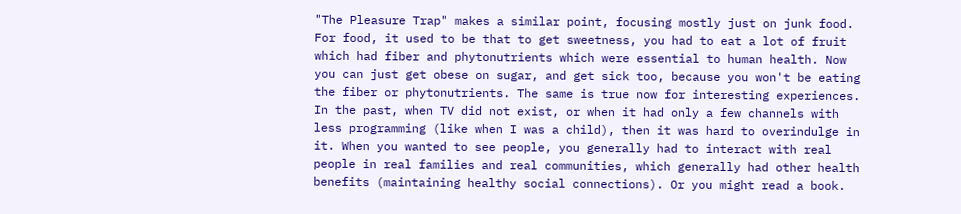"The Pleasure Trap" makes a similar point, focusing mostly just on junk food. For food, it used to be that to get sweetness, you had to eat a lot of fruit which had fiber and phytonutrients which were essential to human health. Now you can just get obese on sugar, and get sick too, because you won't be eating the fiber or phytonutrients. The same is true now for interesting experiences. In the past, when TV did not exist, or when it had only a few channels with less programming (like when I was a child), then it was hard to overindulge in it. When you wanted to see people, you generally had to interact with real people in real families and real communities, which generally had other health benefits (maintaining healthy social connections). Or you might read a book.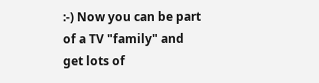:-) Now you can be part of a TV "family" and get lots of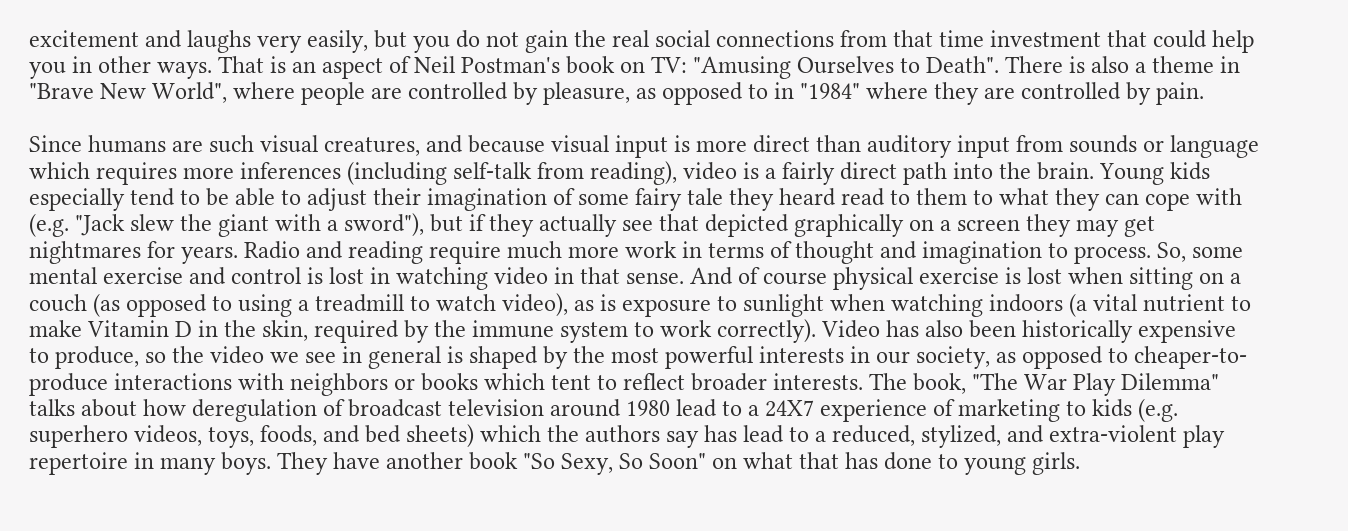excitement and laughs very easily, but you do not gain the real social connections from that time investment that could help you in other ways. That is an aspect of Neil Postman's book on TV: "Amusing Ourselves to Death". There is also a theme in "Brave New World", where people are controlled by pleasure, as opposed to in "1984" where they are controlled by pain.

Since humans are such visual creatures, and because visual input is more direct than auditory input from sounds or language which requires more inferences (including self-talk from reading), video is a fairly direct path into the brain. Young kids especially tend to be able to adjust their imagination of some fairy tale they heard read to them to what they can cope with (e.g. "Jack slew the giant with a sword"), but if they actually see that depicted graphically on a screen they may get nightmares for years. Radio and reading require much more work in terms of thought and imagination to process. So, some mental exercise and control is lost in watching video in that sense. And of course physical exercise is lost when sitting on a couch (as opposed to using a treadmill to watch video), as is exposure to sunlight when watching indoors (a vital nutrient to make Vitamin D in the skin, required by the immune system to work correctly). Video has also been historically expensive to produce, so the video we see in general is shaped by the most powerful interests in our society, as opposed to cheaper-to-produce interactions with neighbors or books which tent to reflect broader interests. The book, "The War Play Dilemma" talks about how deregulation of broadcast television around 1980 lead to a 24X7 experience of marketing to kids (e.g. superhero videos, toys, foods, and bed sheets) which the authors say has lead to a reduced, stylized, and extra-violent play repertoire in many boys. They have another book "So Sexy, So Soon" on what that has done to young girls.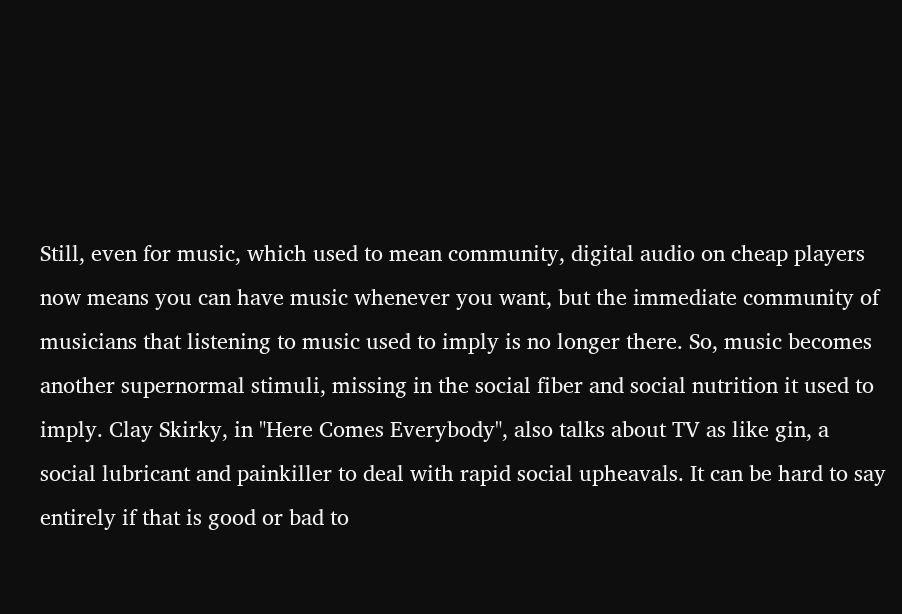Still, even for music, which used to mean community, digital audio on cheap players now means you can have music whenever you want, but the immediate community of musicians that listening to music used to imply is no longer there. So, music becomes another supernormal stimuli, missing in the social fiber and social nutrition it used to imply. Clay Skirky, in "Here Comes Everybody", also talks about TV as like gin, a social lubricant and painkiller to deal with rapid social upheavals. It can be hard to say entirely if that is good or bad to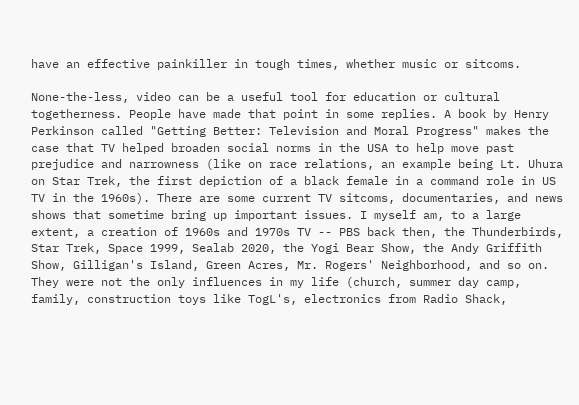have an effective painkiller in tough times, whether music or sitcoms.

None-the-less, video can be a useful tool for education or cultural togetherness. People have made that point in some replies. A book by Henry Perkinson called "Getting Better: Television and Moral Progress" makes the case that TV helped broaden social norms in the USA to help move past prejudice and narrowness (like on race relations, an example being Lt. Uhura on Star Trek, the first depiction of a black female in a command role in US TV in the 1960s). There are some current TV sitcoms, documentaries, and news shows that sometime bring up important issues. I myself am, to a large extent, a creation of 1960s and 1970s TV -- PBS back then, the Thunderbirds, Star Trek, Space 1999, Sealab 2020, the Yogi Bear Show, the Andy Griffith Show, Gilligan's Island, Green Acres, Mr. Rogers' Neighborhood, and so on. They were not the only influences in my life (church, summer day camp, family, construction toys like TogL's, electronics from Radio Shack,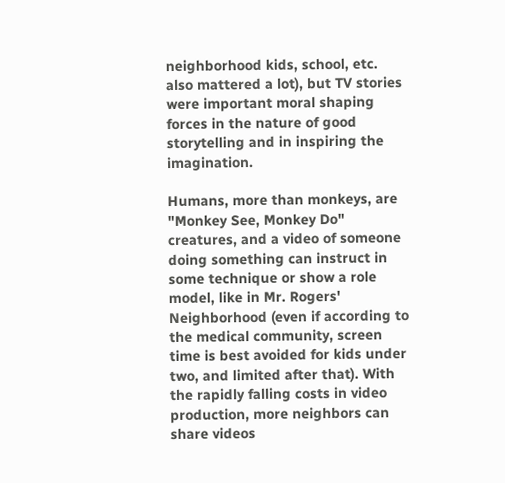neighborhood kids, school, etc. also mattered a lot), but TV stories were important moral shaping forces in the nature of good storytelling and in inspiring the imagination.

Humans, more than monkeys, are "Monkey See, Monkey Do" creatures, and a video of someone doing something can instruct in some technique or show a role model, like in Mr. Rogers' Neighborhood (even if according to the medical community, screen time is best avoided for kids under two, and limited after that). With the rapidly falling costs in video production, more neighbors can share videos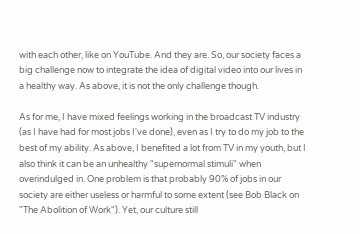with each other, like on YouTube. And they are. So, our society faces a big challenge now to integrate the idea of digital video into our lives in a healthy way. As above, it is not the only challenge though.

As for me, I have mixed feelings working in the broadcast TV industry (as I have had for most jobs I've done), even as I try to do my job to the best of my ability. As above, I benefited a lot from TV in my youth, but I also think it can be an unhealthy "supernormal stimuli" when overindulged in. One problem is that probably 90% of jobs in our society are either useless or harmful to some extent (see Bob Black on "The Abolition of Work"). Yet, our culture still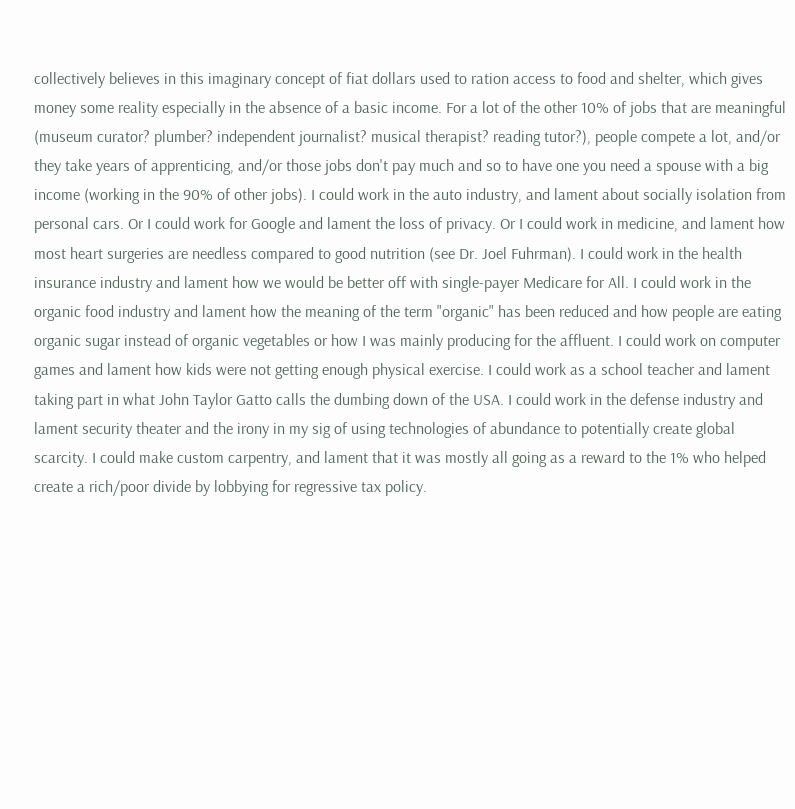collectively believes in this imaginary concept of fiat dollars used to ration access to food and shelter, which gives money some reality especially in the absence of a basic income. For a lot of the other 10% of jobs that are meaningful (museum curator? plumber? independent journalist? musical therapist? reading tutor?), people compete a lot, and/or they take years of apprenticing, and/or those jobs don't pay much and so to have one you need a spouse with a big income (working in the 90% of other jobs). I could work in the auto industry, and lament about socially isolation from personal cars. Or I could work for Google and lament the loss of privacy. Or I could work in medicine, and lament how most heart surgeries are needless compared to good nutrition (see Dr. Joel Fuhrman). I could work in the health insurance industry and lament how we would be better off with single-payer Medicare for All. I could work in the organic food industry and lament how the meaning of the term "organic" has been reduced and how people are eating organic sugar instead of organic vegetables or how I was mainly producing for the affluent. I could work on computer games and lament how kids were not getting enough physical exercise. I could work as a school teacher and lament taking part in what John Taylor Gatto calls the dumbing down of the USA. I could work in the defense industry and lament security theater and the irony in my sig of using technologies of abundance to potentially create global scarcity. I could make custom carpentry, and lament that it was mostly all going as a reward to the 1% who helped create a rich/poor divide by lobbying for regressive tax policy.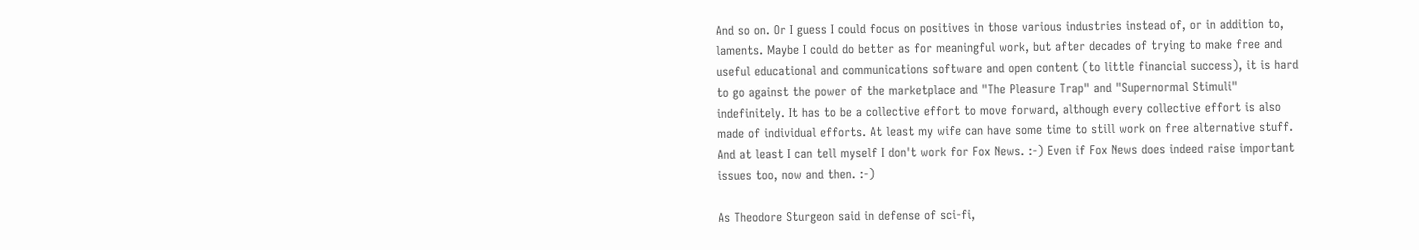And so on. Or I guess I could focus on positives in those various industries instead of, or in addition to, laments. Maybe I could do better as for meaningful work, but after decades of trying to make free and useful educational and communications software and open content (to little financial success), it is hard to go against the power of the marketplace and "The Pleasure Trap" and "Supernormal Stimuli" indefinitely. It has to be a collective effort to move forward, although every collective effort is also made of individual efforts. At least my wife can have some time to still work on free alternative stuff. And at least I can tell myself I don't work for Fox News. :-) Even if Fox News does indeed raise important issues too, now and then. :-)

As Theodore Sturgeon said in defense of sci-fi,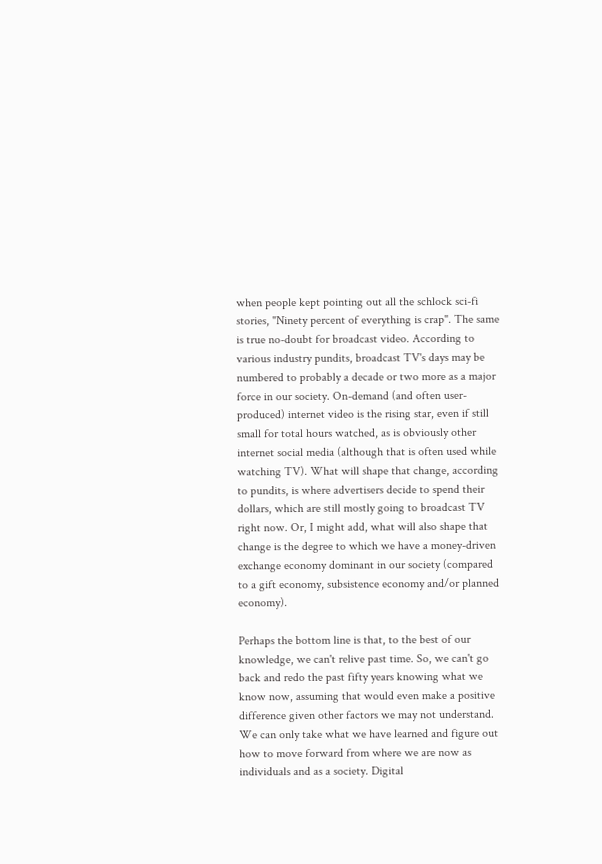when people kept pointing out all the schlock sci-fi stories, "Ninety percent of everything is crap". The same is true no-doubt for broadcast video. According to various industry pundits, broadcast TV's days may be numbered to probably a decade or two more as a major force in our society. On-demand (and often user-produced) internet video is the rising star, even if still small for total hours watched, as is obviously other internet social media (although that is often used while watching TV). What will shape that change, according to pundits, is where advertisers decide to spend their dollars, which are still mostly going to broadcast TV right now. Or, I might add, what will also shape that change is the degree to which we have a money-driven exchange economy dominant in our society (compared to a gift economy, subsistence economy and/or planned economy).

Perhaps the bottom line is that, to the best of our knowledge, we can't relive past time. So, we can't go back and redo the past fifty years knowing what we know now, assuming that would even make a positive difference given other factors we may not understand. We can only take what we have learned and figure out how to move forward from where we are now as individuals and as a society. Digital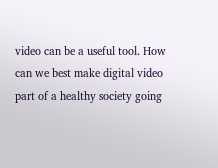video can be a useful tool. How can we best make digital video part of a healthy society going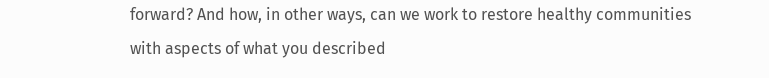forward? And how, in other ways, can we work to restore healthy communities with aspects of what you described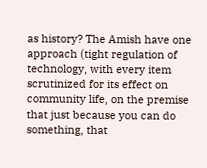as history? The Amish have one approach (tight regulation of technology, with every item scrutinized for its effect on community life, on the premise that just because you can do something, that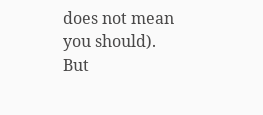does not mean you should). But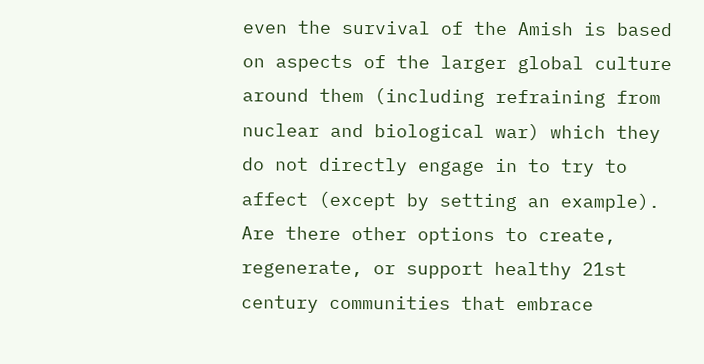even the survival of the Amish is based on aspects of the larger global culture around them (including refraining from nuclear and biological war) which they do not directly engage in to try to affect (except by setting an example). Are there other options to create, regenerate, or support healthy 21st century communities that embrace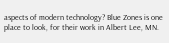aspects of modern technology? Blue Zones is one place to look, for their work in Albert Lee, MN.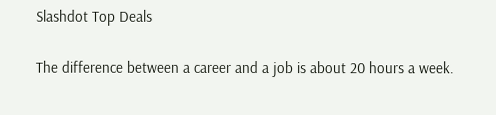Slashdot Top Deals

The difference between a career and a job is about 20 hours a week.